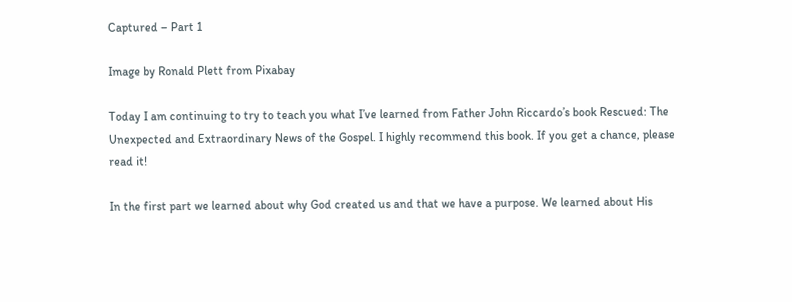Captured – Part 1

Image by Ronald Plett from Pixabay

Today I am continuing to try to teach you what I’ve learned from Father John Riccardo’s book Rescued: The Unexpected and Extraordinary News of the Gospel. I highly recommend this book. If you get a chance, please read it!

In the first part we learned about why God created us and that we have a purpose. We learned about His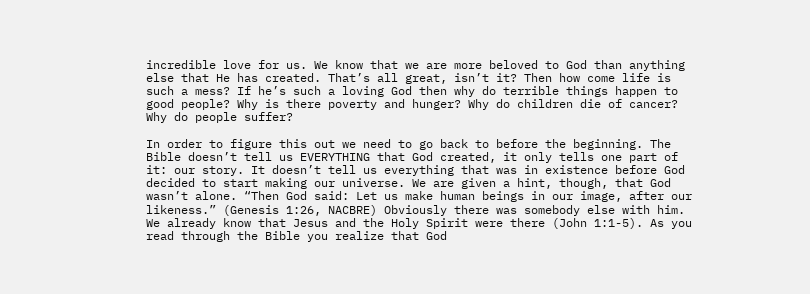incredible love for us. We know that we are more beloved to God than anything else that He has created. That’s all great, isn’t it? Then how come life is such a mess? If he’s such a loving God then why do terrible things happen to good people? Why is there poverty and hunger? Why do children die of cancer? Why do people suffer?

In order to figure this out we need to go back to before the beginning. The Bible doesn’t tell us EVERYTHING that God created, it only tells one part of it: our story. It doesn’t tell us everything that was in existence before God decided to start making our universe. We are given a hint, though, that God wasn’t alone. “Then God said: Let us make human beings in our image, after our likeness.” (Genesis 1:26, NACBRE) Obviously there was somebody else with him. We already know that Jesus and the Holy Spirit were there (John 1:1-5). As you read through the Bible you realize that God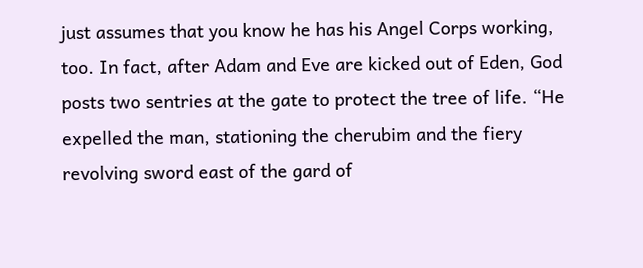just assumes that you know he has his Angel Corps working, too. In fact, after Adam and Eve are kicked out of Eden, God posts two sentries at the gate to protect the tree of life. “He expelled the man, stationing the cherubim and the fiery revolving sword east of the gard of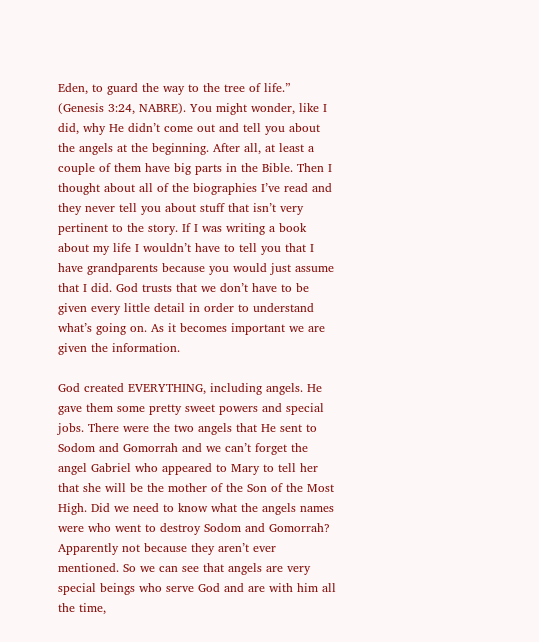Eden, to guard the way to the tree of life.” (Genesis 3:24, NABRE). You might wonder, like I did, why He didn’t come out and tell you about the angels at the beginning. After all, at least a couple of them have big parts in the Bible. Then I thought about all of the biographies I’ve read and they never tell you about stuff that isn’t very pertinent to the story. If I was writing a book about my life I wouldn’t have to tell you that I have grandparents because you would just assume that I did. God trusts that we don’t have to be given every little detail in order to understand what’s going on. As it becomes important we are given the information.

God created EVERYTHING, including angels. He gave them some pretty sweet powers and special jobs. There were the two angels that He sent to Sodom and Gomorrah and we can’t forget the angel Gabriel who appeared to Mary to tell her that she will be the mother of the Son of the Most High. Did we need to know what the angels names were who went to destroy Sodom and Gomorrah? Apparently not because they aren’t ever mentioned. So we can see that angels are very special beings who serve God and are with him all the time,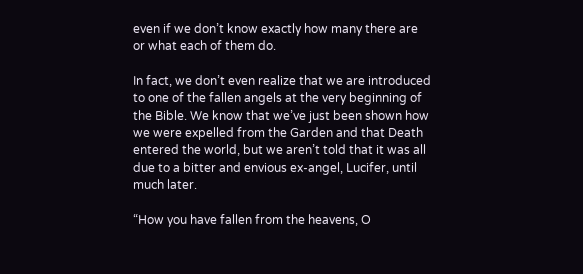even if we don’t know exactly how many there are or what each of them do.

In fact, we don’t even realize that we are introduced to one of the fallen angels at the very beginning of the Bible. We know that we’ve just been shown how we were expelled from the Garden and that Death entered the world, but we aren’t told that it was all due to a bitter and envious ex-angel, Lucifer, until much later.

“How you have fallen from the heavens, O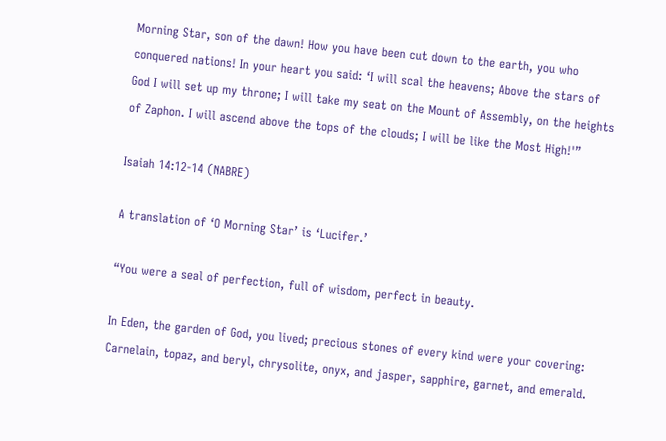Morning Star, son of the dawn! How you have been cut down to the earth, you who conquered nations! In your heart you said: ‘I will scal the heavens; Above the stars of God I will set up my throne; I will take my seat on the Mount of Assembly, on the heights of Zaphon. I will ascend above the tops of the clouds; I will be like the Most High!'”

Isaiah 14:12-14 (NABRE)

A translation of ‘O Morning Star’ is ‘Lucifer.’

“You were a seal of perfection, full of wisdom, perfect in beauty.

In Eden, the garden of God, you lived; precious stones of every kind were your covering: Carnelain, topaz, and beryl, chrysolite, onyx, and jasper, sapphire, garnet, and emerald.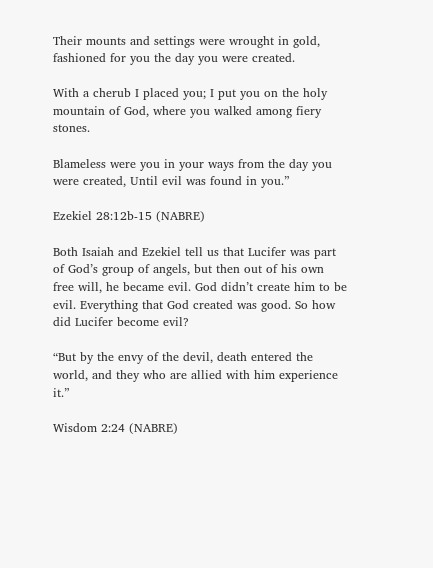Their mounts and settings were wrought in gold, fashioned for you the day you were created.

With a cherub I placed you; I put you on the holy mountain of God, where you walked among fiery stones.

Blameless were you in your ways from the day you were created, Until evil was found in you.”

Ezekiel 28:12b-15 (NABRE)

Both Isaiah and Ezekiel tell us that Lucifer was part of God’s group of angels, but then out of his own free will, he became evil. God didn’t create him to be evil. Everything that God created was good. So how did Lucifer become evil?

“But by the envy of the devil, death entered the world, and they who are allied with him experience it.”

Wisdom 2:24 (NABRE)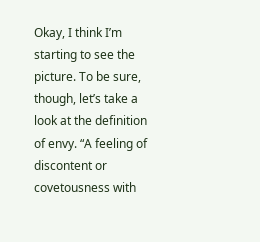Okay, I think I’m starting to see the picture. To be sure, though, let’s take a look at the definition of envy. “A feeling of discontent or covetousness with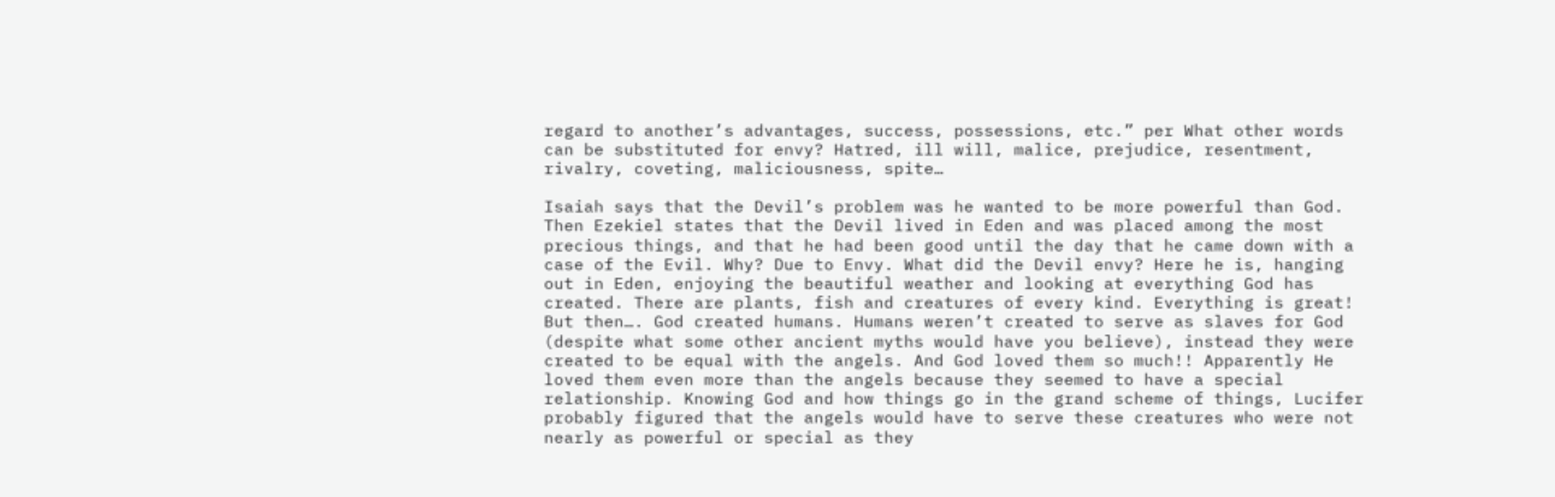regard to another’s advantages, success, possessions, etc.” per What other words can be substituted for envy? Hatred, ill will, malice, prejudice, resentment, rivalry, coveting, maliciousness, spite…

Isaiah says that the Devil’s problem was he wanted to be more powerful than God. Then Ezekiel states that the Devil lived in Eden and was placed among the most precious things, and that he had been good until the day that he came down with a case of the Evil. Why? Due to Envy. What did the Devil envy? Here he is, hanging out in Eden, enjoying the beautiful weather and looking at everything God has created. There are plants, fish and creatures of every kind. Everything is great! But then…. God created humans. Humans weren’t created to serve as slaves for God (despite what some other ancient myths would have you believe), instead they were created to be equal with the angels. And God loved them so much!! Apparently He loved them even more than the angels because they seemed to have a special relationship. Knowing God and how things go in the grand scheme of things, Lucifer probably figured that the angels would have to serve these creatures who were not nearly as powerful or special as they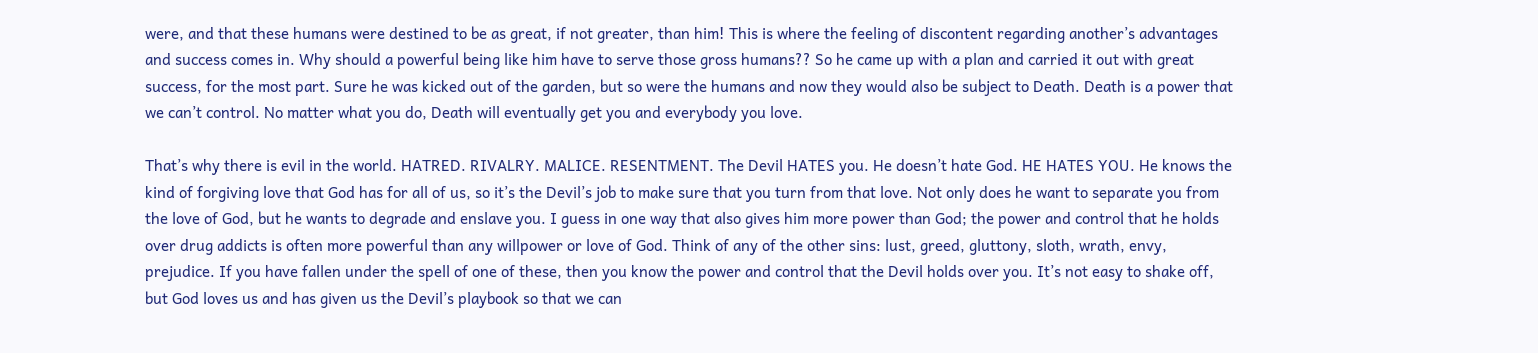were, and that these humans were destined to be as great, if not greater, than him! This is where the feeling of discontent regarding another’s advantages and success comes in. Why should a powerful being like him have to serve those gross humans?? So he came up with a plan and carried it out with great success, for the most part. Sure he was kicked out of the garden, but so were the humans and now they would also be subject to Death. Death is a power that we can’t control. No matter what you do, Death will eventually get you and everybody you love.

That’s why there is evil in the world. HATRED. RIVALRY. MALICE. RESENTMENT. The Devil HATES you. He doesn’t hate God. HE HATES YOU. He knows the kind of forgiving love that God has for all of us, so it’s the Devil’s job to make sure that you turn from that love. Not only does he want to separate you from the love of God, but he wants to degrade and enslave you. I guess in one way that also gives him more power than God; the power and control that he holds over drug addicts is often more powerful than any willpower or love of God. Think of any of the other sins: lust, greed, gluttony, sloth, wrath, envy, prejudice. If you have fallen under the spell of one of these, then you know the power and control that the Devil holds over you. It’s not easy to shake off, but God loves us and has given us the Devil’s playbook so that we can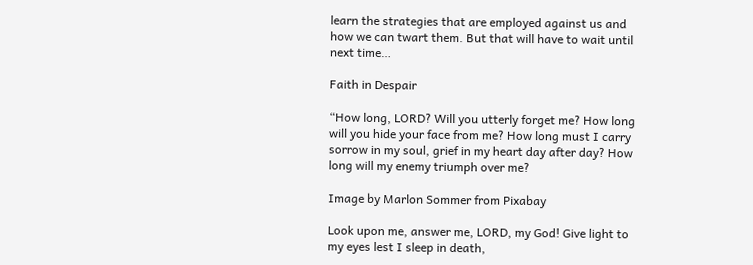learn the strategies that are employed against us and how we can twart them. But that will have to wait until next time…

Faith in Despair

“How long, LORD? Will you utterly forget me? How long will you hide your face from me? How long must I carry sorrow in my soul, grief in my heart day after day? How long will my enemy triumph over me?

Image by Marlon Sommer from Pixabay

Look upon me, answer me, LORD, my God! Give light to my eyes lest I sleep in death,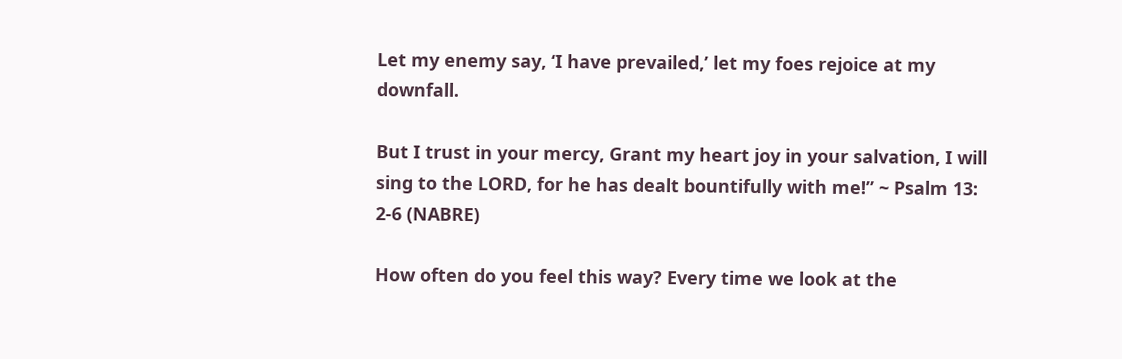Let my enemy say, ‘I have prevailed,’ let my foes rejoice at my downfall.

But I trust in your mercy, Grant my heart joy in your salvation, I will sing to the LORD, for he has dealt bountifully with me!” ~ Psalm 13: 2-6 (NABRE)

How often do you feel this way? Every time we look at the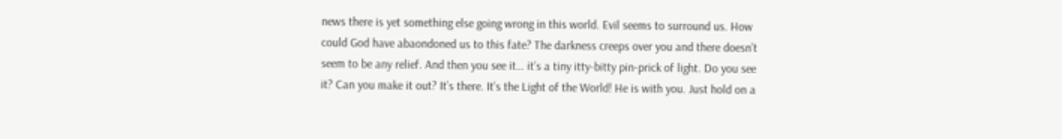news there is yet something else going wrong in this world. Evil seems to surround us. How could God have abaondoned us to this fate? The darkness creeps over you and there doesn’t seem to be any relief. And then you see it… it’s a tiny itty-bitty pin-prick of light. Do you see it? Can you make it out? It’s there. It’s the Light of the World! He is with you. Just hold on a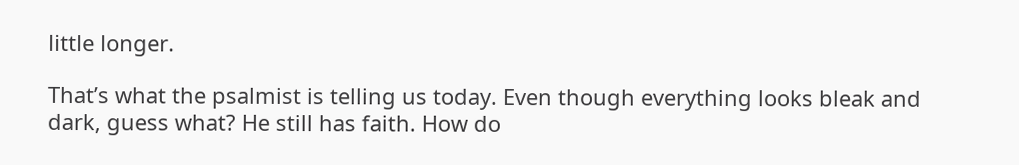little longer.

That’s what the psalmist is telling us today. Even though everything looks bleak and dark, guess what? He still has faith. How do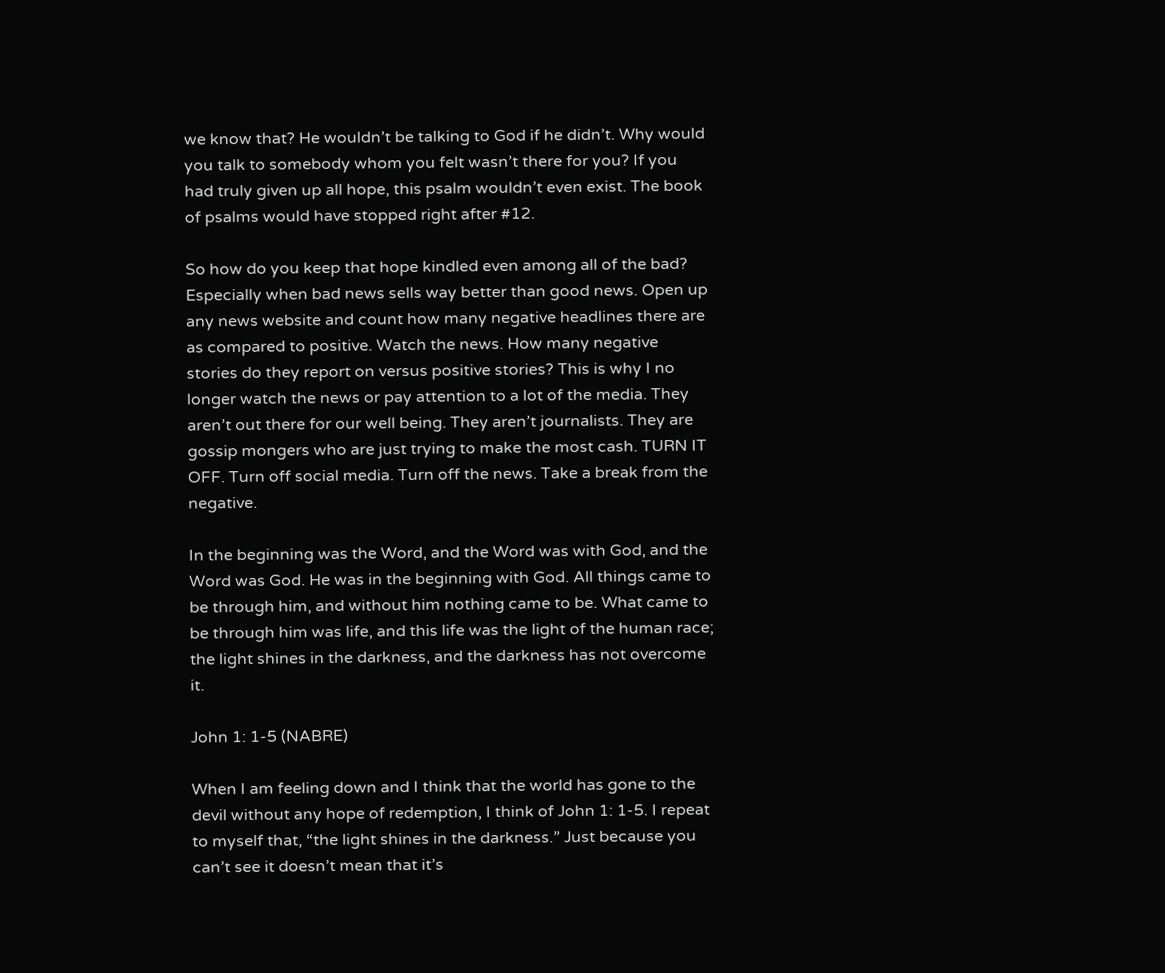we know that? He wouldn’t be talking to God if he didn’t. Why would you talk to somebody whom you felt wasn’t there for you? If you had truly given up all hope, this psalm wouldn’t even exist. The book of psalms would have stopped right after #12.

So how do you keep that hope kindled even among all of the bad? Especially when bad news sells way better than good news. Open up any news website and count how many negative headlines there are as compared to positive. Watch the news. How many negative stories do they report on versus positive stories? This is why I no longer watch the news or pay attention to a lot of the media. They aren’t out there for our well being. They aren’t journalists. They are gossip mongers who are just trying to make the most cash. TURN IT OFF. Turn off social media. Turn off the news. Take a break from the negative.

In the beginning was the Word, and the Word was with God, and the Word was God. He was in the beginning with God. All things came to be through him, and without him nothing came to be. What came to be through him was life, and this life was the light of the human race; the light shines in the darkness, and the darkness has not overcome it.

John 1: 1-5 (NABRE)

When I am feeling down and I think that the world has gone to the devil without any hope of redemption, I think of John 1: 1-5. I repeat to myself that, “the light shines in the darkness.” Just because you can’t see it doesn’t mean that it’s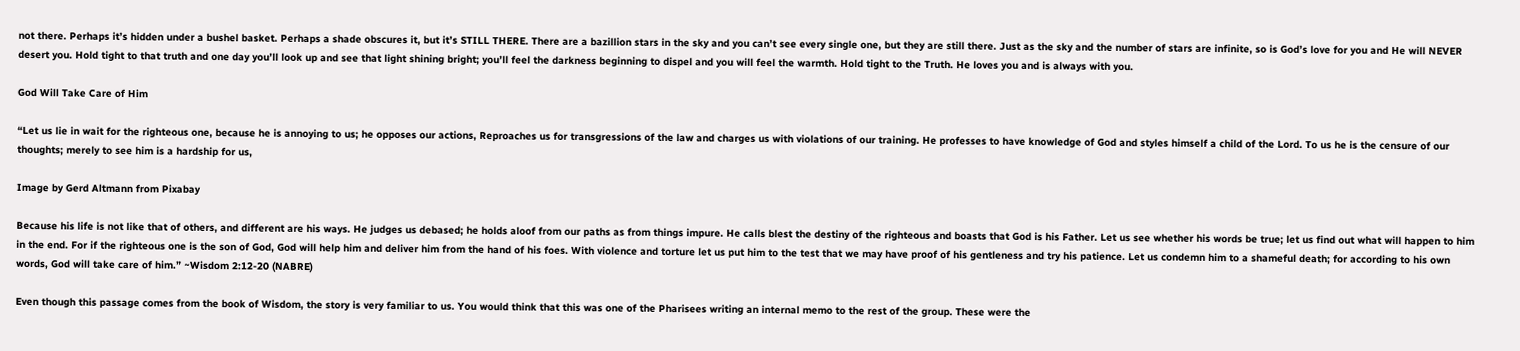not there. Perhaps it’s hidden under a bushel basket. Perhaps a shade obscures it, but it’s STILL THERE. There are a bazillion stars in the sky and you can’t see every single one, but they are still there. Just as the sky and the number of stars are infinite, so is God’s love for you and He will NEVER desert you. Hold tight to that truth and one day you’ll look up and see that light shining bright; you’ll feel the darkness beginning to dispel and you will feel the warmth. Hold tight to the Truth. He loves you and is always with you.

God Will Take Care of Him

“Let us lie in wait for the righteous one, because he is annoying to us; he opposes our actions, Reproaches us for transgressions of the law and charges us with violations of our training. He professes to have knowledge of God and styles himself a child of the Lord. To us he is the censure of our thoughts; merely to see him is a hardship for us,

Image by Gerd Altmann from Pixabay

Because his life is not like that of others, and different are his ways. He judges us debased; he holds aloof from our paths as from things impure. He calls blest the destiny of the righteous and boasts that God is his Father. Let us see whether his words be true; let us find out what will happen to him in the end. For if the righteous one is the son of God, God will help him and deliver him from the hand of his foes. With violence and torture let us put him to the test that we may have proof of his gentleness and try his patience. Let us condemn him to a shameful death; for according to his own words, God will take care of him.” ~Wisdom 2:12-20 (NABRE)

Even though this passage comes from the book of Wisdom, the story is very familiar to us. You would think that this was one of the Pharisees writing an internal memo to the rest of the group. These were the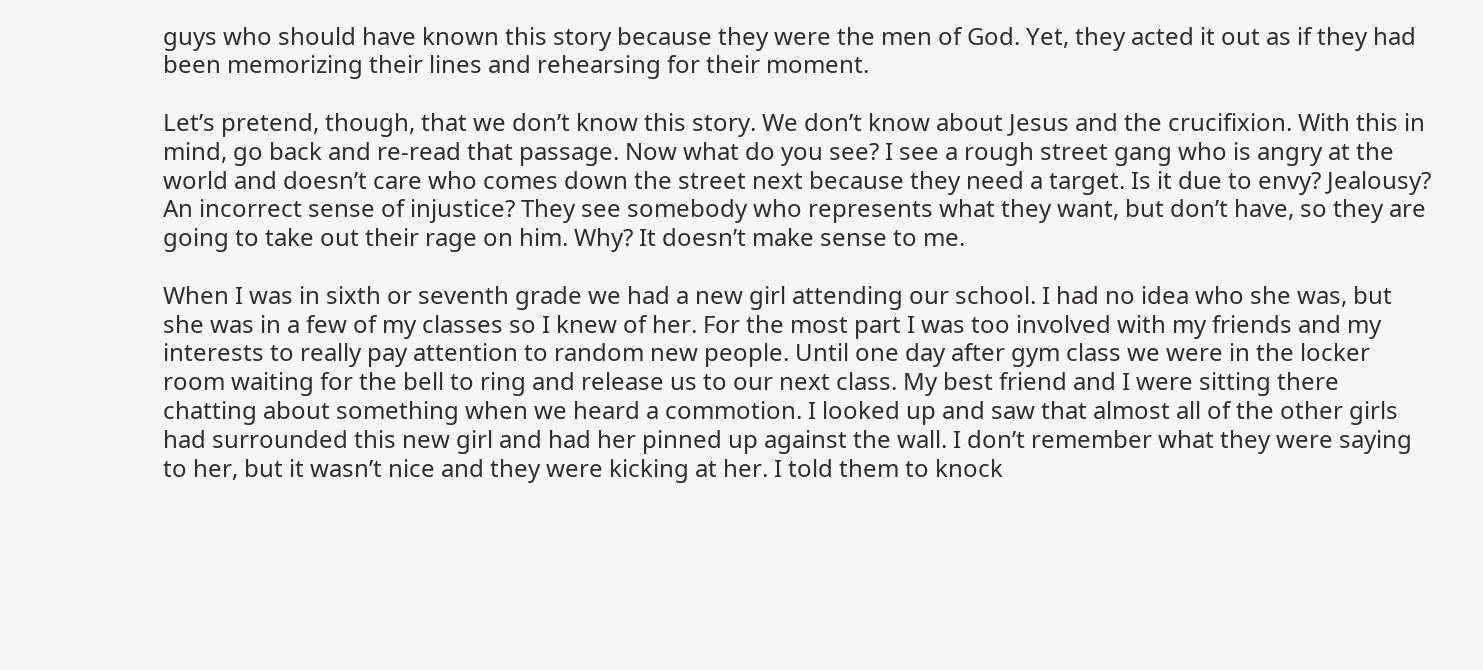guys who should have known this story because they were the men of God. Yet, they acted it out as if they had been memorizing their lines and rehearsing for their moment.

Let’s pretend, though, that we don’t know this story. We don’t know about Jesus and the crucifixion. With this in mind, go back and re-read that passage. Now what do you see? I see a rough street gang who is angry at the world and doesn’t care who comes down the street next because they need a target. Is it due to envy? Jealousy? An incorrect sense of injustice? They see somebody who represents what they want, but don’t have, so they are going to take out their rage on him. Why? It doesn’t make sense to me.

When I was in sixth or seventh grade we had a new girl attending our school. I had no idea who she was, but she was in a few of my classes so I knew of her. For the most part I was too involved with my friends and my interests to really pay attention to random new people. Until one day after gym class we were in the locker room waiting for the bell to ring and release us to our next class. My best friend and I were sitting there chatting about something when we heard a commotion. I looked up and saw that almost all of the other girls had surrounded this new girl and had her pinned up against the wall. I don’t remember what they were saying to her, but it wasn’t nice and they were kicking at her. I told them to knock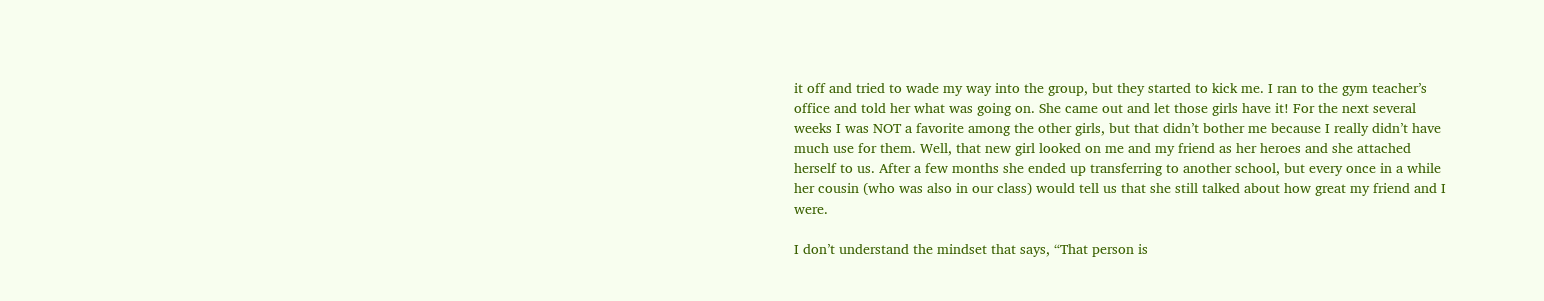it off and tried to wade my way into the group, but they started to kick me. I ran to the gym teacher’s office and told her what was going on. She came out and let those girls have it! For the next several weeks I was NOT a favorite among the other girls, but that didn’t bother me because I really didn’t have much use for them. Well, that new girl looked on me and my friend as her heroes and she attached herself to us. After a few months she ended up transferring to another school, but every once in a while her cousin (who was also in our class) would tell us that she still talked about how great my friend and I were.

I don’t understand the mindset that says, “That person is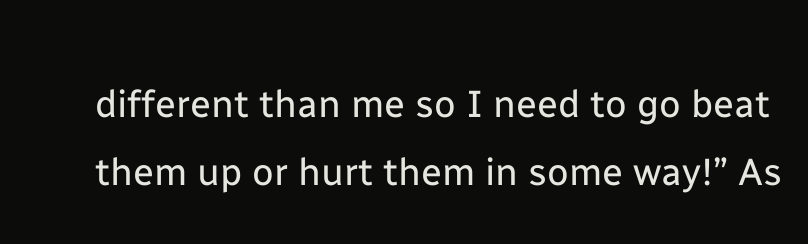different than me so I need to go beat them up or hurt them in some way!” As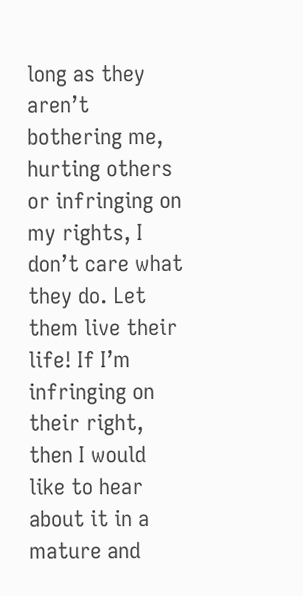long as they aren’t bothering me, hurting others or infringing on my rights, I don’t care what they do. Let them live their life! If I’m infringing on their right, then I would like to hear about it in a mature and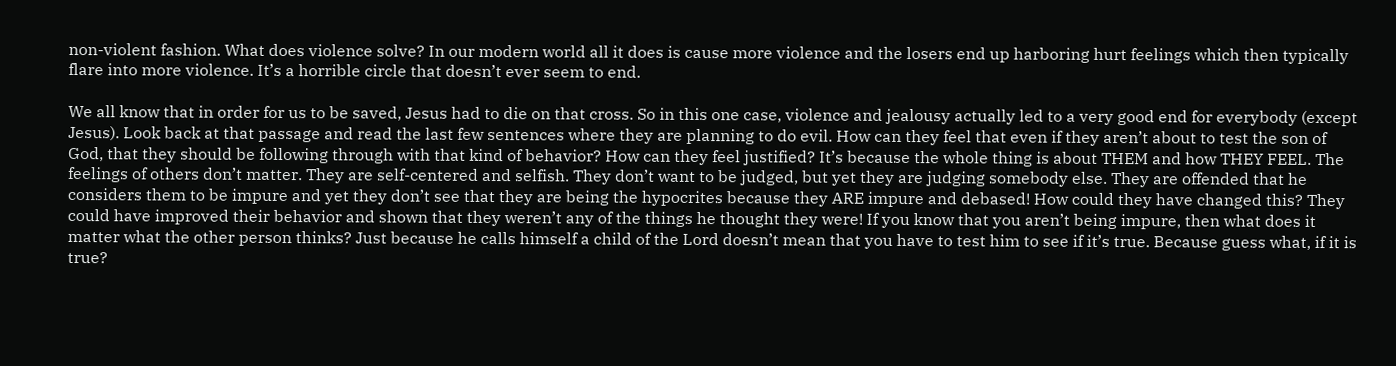non-violent fashion. What does violence solve? In our modern world all it does is cause more violence and the losers end up harboring hurt feelings which then typically flare into more violence. It’s a horrible circle that doesn’t ever seem to end.

We all know that in order for us to be saved, Jesus had to die on that cross. So in this one case, violence and jealousy actually led to a very good end for everybody (except Jesus). Look back at that passage and read the last few sentences where they are planning to do evil. How can they feel that even if they aren’t about to test the son of God, that they should be following through with that kind of behavior? How can they feel justified? It’s because the whole thing is about THEM and how THEY FEEL. The feelings of others don’t matter. They are self-centered and selfish. They don’t want to be judged, but yet they are judging somebody else. They are offended that he considers them to be impure and yet they don’t see that they are being the hypocrites because they ARE impure and debased! How could they have changed this? They could have improved their behavior and shown that they weren’t any of the things he thought they were! If you know that you aren’t being impure, then what does it matter what the other person thinks? Just because he calls himself a child of the Lord doesn’t mean that you have to test him to see if it’s true. Because guess what, if it is true?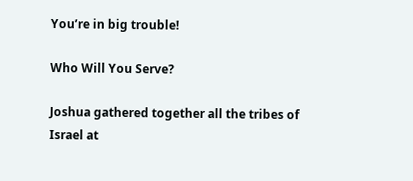You’re in big trouble!

Who Will You Serve?

Joshua gathered together all the tribes of Israel at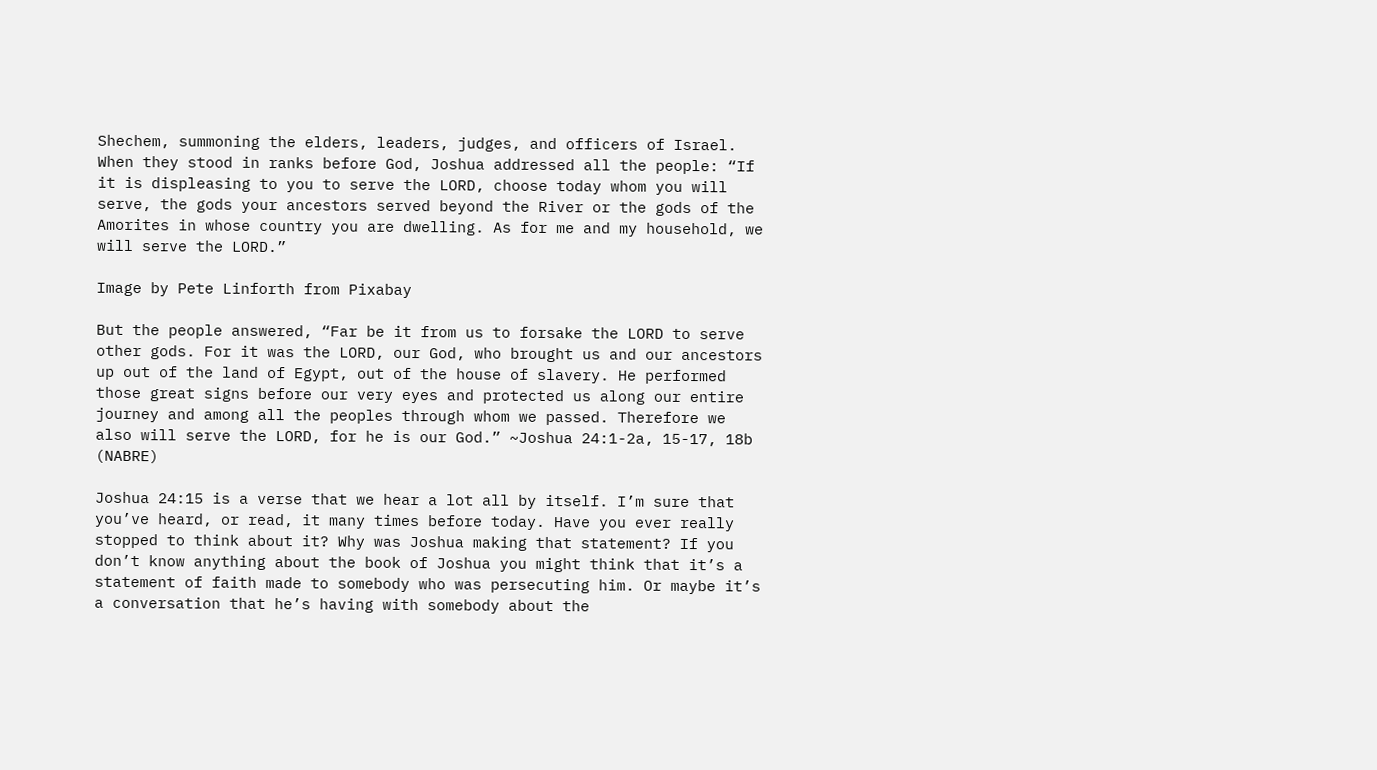Shechem, summoning the elders, leaders, judges, and officers of Israel. When they stood in ranks before God, Joshua addressed all the people: “If it is displeasing to you to serve the LORD, choose today whom you will serve, the gods your ancestors served beyond the River or the gods of the Amorites in whose country you are dwelling. As for me and my household, we will serve the LORD.”

Image by Pete Linforth from Pixabay

But the people answered, “Far be it from us to forsake the LORD to serve other gods. For it was the LORD, our God, who brought us and our ancestors up out of the land of Egypt, out of the house of slavery. He performed those great signs before our very eyes and protected us along our entire journey and among all the peoples through whom we passed. Therefore we also will serve the LORD, for he is our God.” ~Joshua 24:1-2a, 15-17, 18b (NABRE)

Joshua 24:15 is a verse that we hear a lot all by itself. I’m sure that you’ve heard, or read, it many times before today. Have you ever really stopped to think about it? Why was Joshua making that statement? If you don’t know anything about the book of Joshua you might think that it’s a statement of faith made to somebody who was persecuting him. Or maybe it’s a conversation that he’s having with somebody about the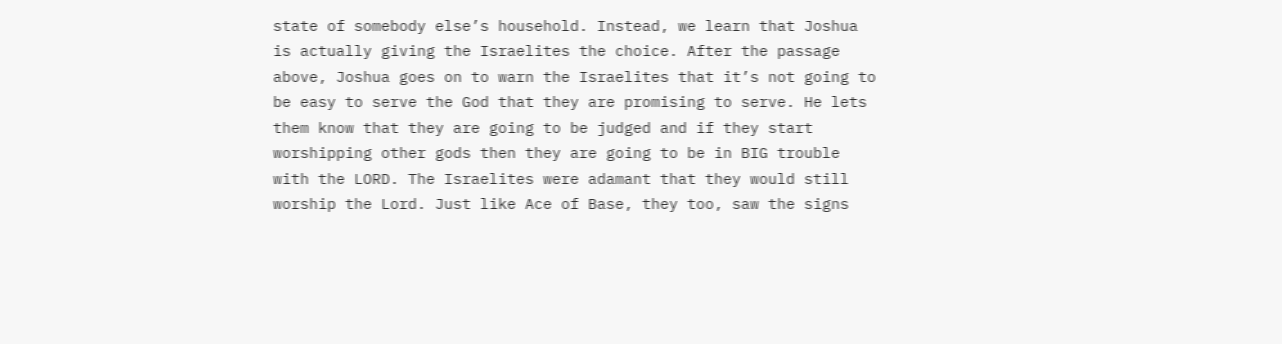state of somebody else’s household. Instead, we learn that Joshua is actually giving the Israelites the choice. After the passage above, Joshua goes on to warn the Israelites that it’s not going to be easy to serve the God that they are promising to serve. He lets them know that they are going to be judged and if they start worshipping other gods then they are going to be in BIG trouble with the LORD. The Israelites were adamant that they would still worship the Lord. Just like Ace of Base, they too, saw the signs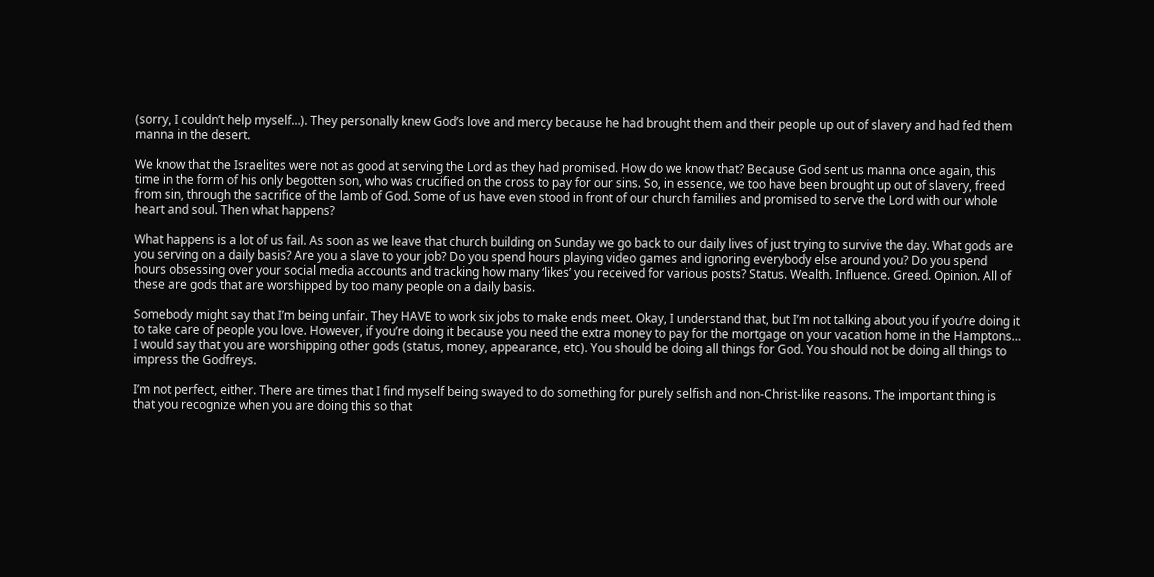(sorry, I couldn’t help myself…). They personally knew God’s love and mercy because he had brought them and their people up out of slavery and had fed them manna in the desert.

We know that the Israelites were not as good at serving the Lord as they had promised. How do we know that? Because God sent us manna once again, this time in the form of his only begotten son, who was crucified on the cross to pay for our sins. So, in essence, we too have been brought up out of slavery, freed from sin, through the sacrifice of the lamb of God. Some of us have even stood in front of our church families and promised to serve the Lord with our whole heart and soul. Then what happens?

What happens is a lot of us fail. As soon as we leave that church building on Sunday we go back to our daily lives of just trying to survive the day. What gods are you serving on a daily basis? Are you a slave to your job? Do you spend hours playing video games and ignoring everybody else around you? Do you spend hours obsessing over your social media accounts and tracking how many ‘likes’ you received for various posts? Status. Wealth. Influence. Greed. Opinion. All of these are gods that are worshipped by too many people on a daily basis.

Somebody might say that I’m being unfair. They HAVE to work six jobs to make ends meet. Okay, I understand that, but I’m not talking about you if you’re doing it to take care of people you love. However, if you’re doing it because you need the extra money to pay for the mortgage on your vacation home in the Hamptons… I would say that you are worshipping other gods (status, money, appearance, etc). You should be doing all things for God. You should not be doing all things to impress the Godfreys.

I’m not perfect, either. There are times that I find myself being swayed to do something for purely selfish and non-Christ-like reasons. The important thing is that you recognize when you are doing this so that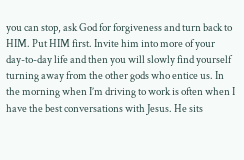you can stop, ask God for forgiveness and turn back to HIM. Put HIM first. Invite him into more of your day-to-day life and then you will slowly find yourself turning away from the other gods who entice us. In the morning when I’m driving to work is often when I have the best conversations with Jesus. He sits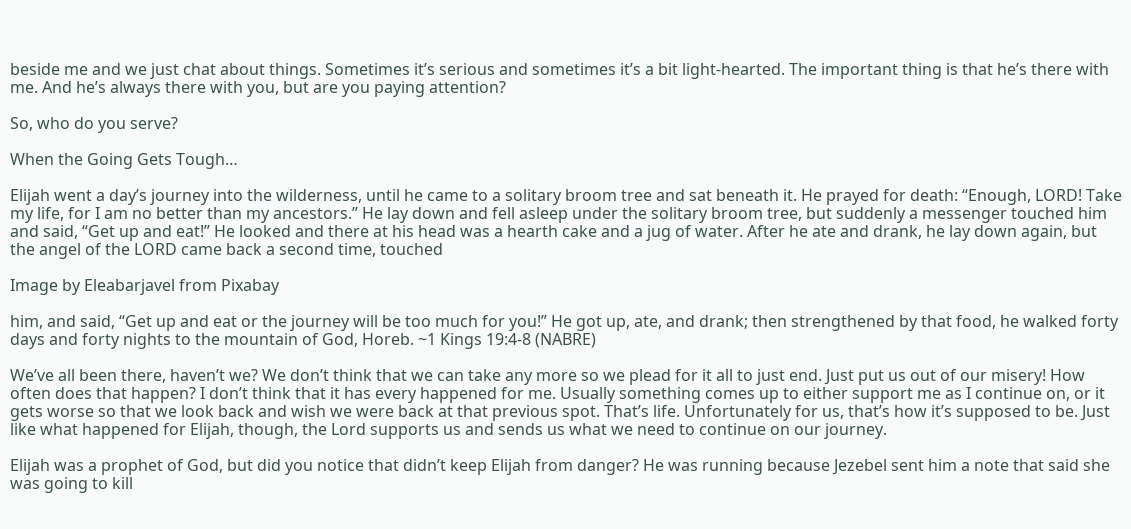beside me and we just chat about things. Sometimes it’s serious and sometimes it’s a bit light-hearted. The important thing is that he’s there with me. And he’s always there with you, but are you paying attention?

So, who do you serve?

When the Going Gets Tough…

Elijah went a day’s journey into the wilderness, until he came to a solitary broom tree and sat beneath it. He prayed for death: “Enough, LORD! Take my life, for I am no better than my ancestors.” He lay down and fell asleep under the solitary broom tree, but suddenly a messenger touched him and said, “Get up and eat!” He looked and there at his head was a hearth cake and a jug of water. After he ate and drank, he lay down again, but the angel of the LORD came back a second time, touched

Image by Eleabarjavel from Pixabay

him, and said, “Get up and eat or the journey will be too much for you!” He got up, ate, and drank; then strengthened by that food, he walked forty days and forty nights to the mountain of God, Horeb. ~1 Kings 19:4-8 (NABRE)

We’ve all been there, haven’t we? We don’t think that we can take any more so we plead for it all to just end. Just put us out of our misery! How often does that happen? I don’t think that it has every happened for me. Usually something comes up to either support me as I continue on, or it gets worse so that we look back and wish we were back at that previous spot. That’s life. Unfortunately for us, that’s how it’s supposed to be. Just like what happened for Elijah, though, the Lord supports us and sends us what we need to continue on our journey.

Elijah was a prophet of God, but did you notice that didn’t keep Elijah from danger? He was running because Jezebel sent him a note that said she was going to kill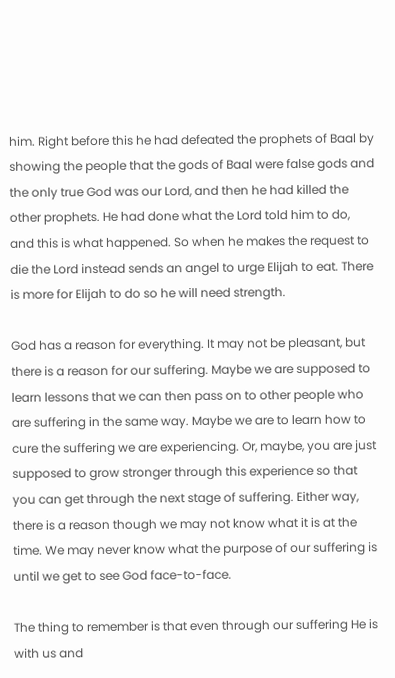him. Right before this he had defeated the prophets of Baal by showing the people that the gods of Baal were false gods and the only true God was our Lord, and then he had killed the other prophets. He had done what the Lord told him to do, and this is what happened. So when he makes the request to die the Lord instead sends an angel to urge Elijah to eat. There is more for Elijah to do so he will need strength.

God has a reason for everything. It may not be pleasant, but there is a reason for our suffering. Maybe we are supposed to learn lessons that we can then pass on to other people who are suffering in the same way. Maybe we are to learn how to cure the suffering we are experiencing. Or, maybe, you are just supposed to grow stronger through this experience so that you can get through the next stage of suffering. Either way, there is a reason though we may not know what it is at the time. We may never know what the purpose of our suffering is until we get to see God face-to-face.

The thing to remember is that even through our suffering He is with us and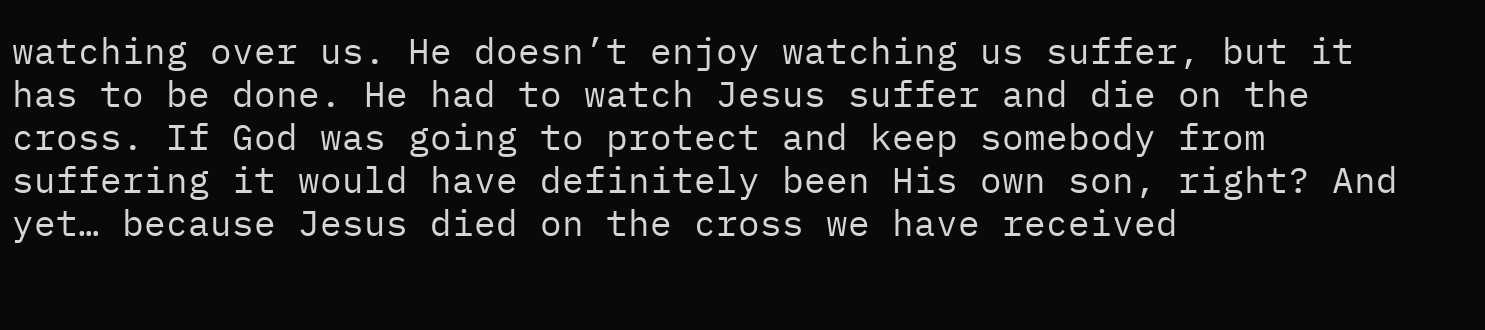watching over us. He doesn’t enjoy watching us suffer, but it has to be done. He had to watch Jesus suffer and die on the cross. If God was going to protect and keep somebody from suffering it would have definitely been His own son, right? And yet… because Jesus died on the cross we have received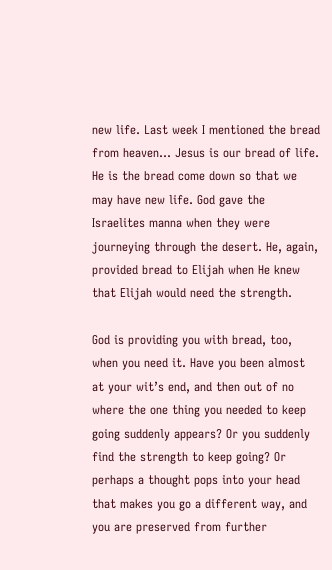new life. Last week I mentioned the bread from heaven… Jesus is our bread of life. He is the bread come down so that we may have new life. God gave the Israelites manna when they were journeying through the desert. He, again, provided bread to Elijah when He knew that Elijah would need the strength.

God is providing you with bread, too, when you need it. Have you been almost at your wit’s end, and then out of no where the one thing you needed to keep going suddenly appears? Or you suddenly find the strength to keep going? Or perhaps a thought pops into your head that makes you go a different way, and you are preserved from further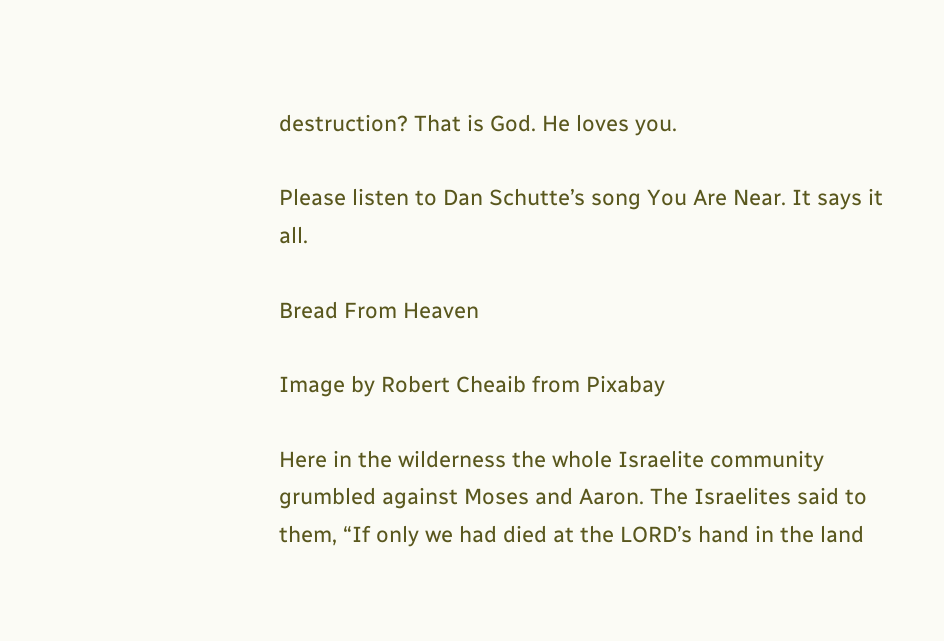destruction? That is God. He loves you.

Please listen to Dan Schutte’s song You Are Near. It says it all.

Bread From Heaven

Image by Robert Cheaib from Pixabay

Here in the wilderness the whole Israelite community grumbled against Moses and Aaron. The Israelites said to them, “If only we had died at the LORD’s hand in the land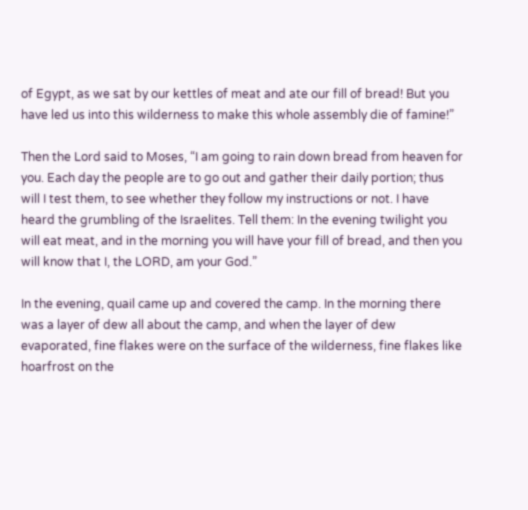of Egypt, as we sat by our kettles of meat and ate our fill of bread! But you have led us into this wilderness to make this whole assembly die of famine!”

Then the Lord said to Moses, “I am going to rain down bread from heaven for you. Each day the people are to go out and gather their daily portion; thus will I test them, to see whether they follow my instructions or not. I have heard the grumbling of the Israelites. Tell them: In the evening twilight you will eat meat, and in the morning you will have your fill of bread, and then you will know that I, the LORD, am your God.”

In the evening, quail came up and covered the camp. In the morning there was a layer of dew all about the camp, and when the layer of dew evaporated, fine flakes were on the surface of the wilderness, fine flakes like hoarfrost on the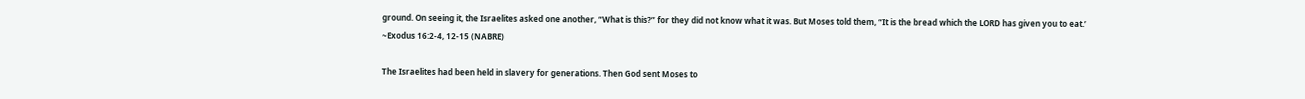ground. On seeing it, the Israelites asked one another, “What is this?” for they did not know what it was. But Moses told them, “It is the bread which the LORD has given you to eat.’ ~Exodus 16:2-4, 12-15 (NABRE)

The Israelites had been held in slavery for generations. Then God sent Moses to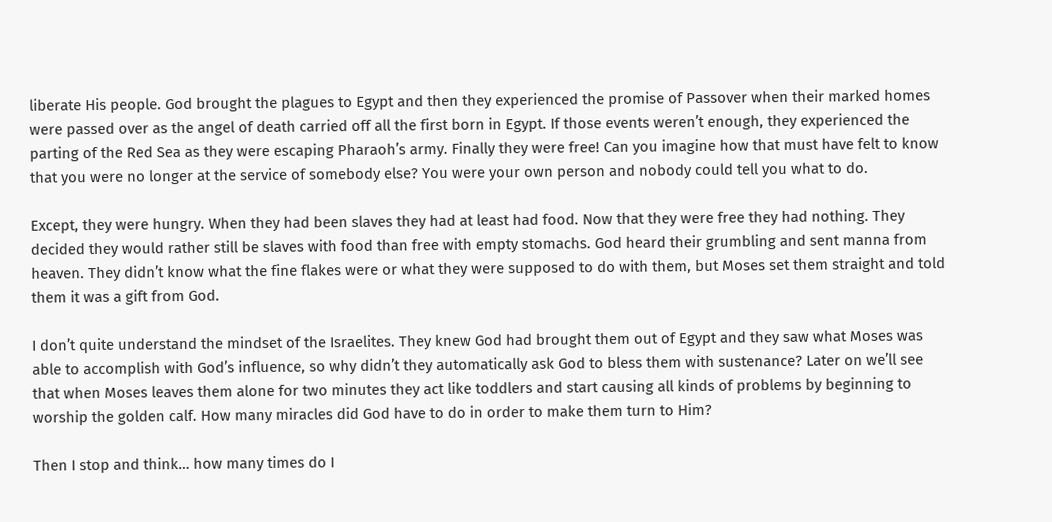liberate His people. God brought the plagues to Egypt and then they experienced the promise of Passover when their marked homes were passed over as the angel of death carried off all the first born in Egypt. If those events weren’t enough, they experienced the parting of the Red Sea as they were escaping Pharaoh’s army. Finally they were free! Can you imagine how that must have felt to know that you were no longer at the service of somebody else? You were your own person and nobody could tell you what to do.

Except, they were hungry. When they had been slaves they had at least had food. Now that they were free they had nothing. They decided they would rather still be slaves with food than free with empty stomachs. God heard their grumbling and sent manna from heaven. They didn’t know what the fine flakes were or what they were supposed to do with them, but Moses set them straight and told them it was a gift from God.

I don’t quite understand the mindset of the Israelites. They knew God had brought them out of Egypt and they saw what Moses was able to accomplish with God’s influence, so why didn’t they automatically ask God to bless them with sustenance? Later on we’ll see that when Moses leaves them alone for two minutes they act like toddlers and start causing all kinds of problems by beginning to worship the golden calf. How many miracles did God have to do in order to make them turn to Him?

Then I stop and think… how many times do I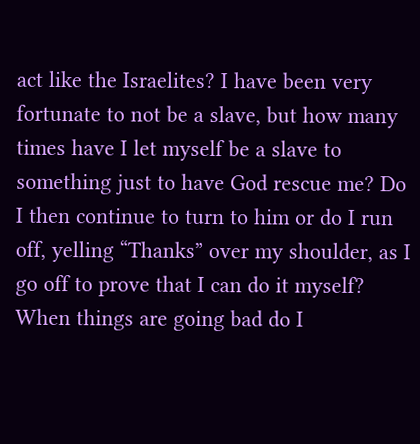act like the Israelites? I have been very fortunate to not be a slave, but how many times have I let myself be a slave to something just to have God rescue me? Do I then continue to turn to him or do I run off, yelling “Thanks” over my shoulder, as I go off to prove that I can do it myself? When things are going bad do I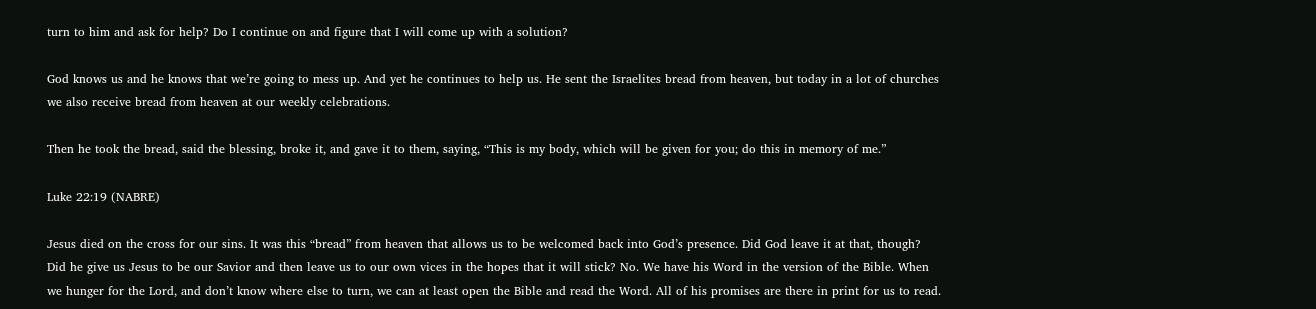turn to him and ask for help? Do I continue on and figure that I will come up with a solution?

God knows us and he knows that we’re going to mess up. And yet he continues to help us. He sent the Israelites bread from heaven, but today in a lot of churches we also receive bread from heaven at our weekly celebrations.

Then he took the bread, said the blessing, broke it, and gave it to them, saying, “This is my body, which will be given for you; do this in memory of me.”

Luke 22:19 (NABRE)

Jesus died on the cross for our sins. It was this “bread” from heaven that allows us to be welcomed back into God’s presence. Did God leave it at that, though? Did he give us Jesus to be our Savior and then leave us to our own vices in the hopes that it will stick? No. We have his Word in the version of the Bible. When we hunger for the Lord, and don’t know where else to turn, we can at least open the Bible and read the Word. All of his promises are there in print for us to read.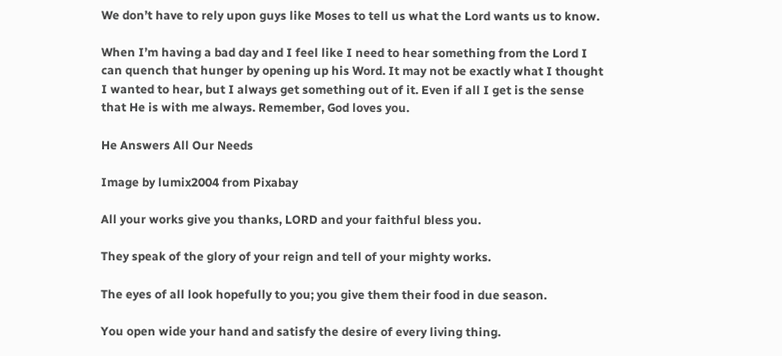We don’t have to rely upon guys like Moses to tell us what the Lord wants us to know.

When I’m having a bad day and I feel like I need to hear something from the Lord I can quench that hunger by opening up his Word. It may not be exactly what I thought I wanted to hear, but I always get something out of it. Even if all I get is the sense that He is with me always. Remember, God loves you.

He Answers All Our Needs

Image by lumix2004 from Pixabay

All your works give you thanks, LORD and your faithful bless you.

They speak of the glory of your reign and tell of your mighty works.

The eyes of all look hopefully to you; you give them their food in due season.

You open wide your hand and satisfy the desire of every living thing.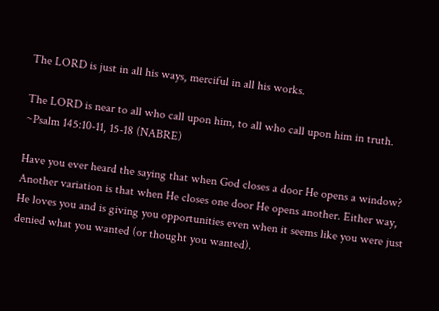The LORD is just in all his ways, merciful in all his works.

The LORD is near to all who call upon him, to all who call upon him in truth. ~Psalm 145:10-11, 15-18 (NABRE)

Have you ever heard the saying that when God closes a door He opens a window? Another variation is that when He closes one door He opens another. Either way, He loves you and is giving you opportunities even when it seems like you were just denied what you wanted (or thought you wanted).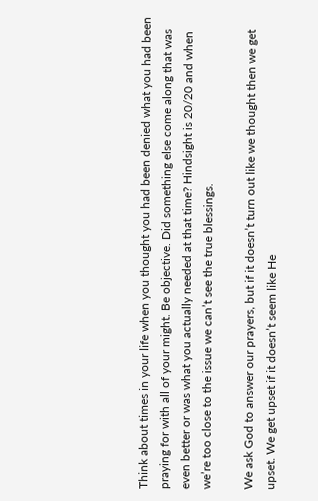Think about times in your life when you thought you had been denied what you had been praying for with all of your might. Be objective. Did something else come along that was even better or was what you actually needed at that time? Hindsight is 20/20 and when we’re too close to the issue we can’t see the true blessings.

We ask God to answer our prayers, but if it doesn’t turn out like we thought then we get upset. We get upset if it doesn’t seem like He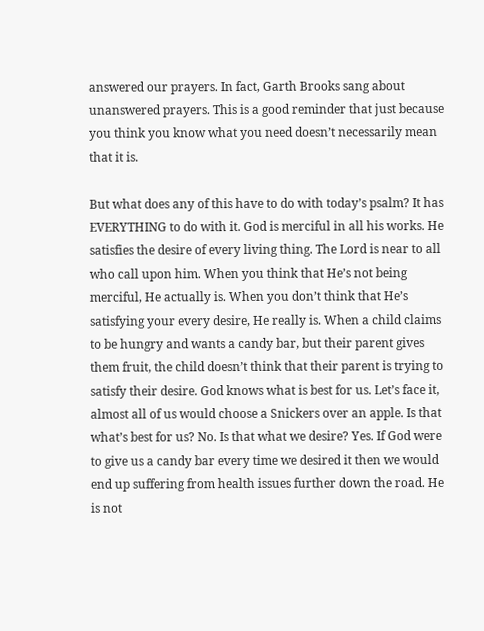answered our prayers. In fact, Garth Brooks sang about unanswered prayers. This is a good reminder that just because you think you know what you need doesn’t necessarily mean that it is.

But what does any of this have to do with today’s psalm? It has EVERYTHING to do with it. God is merciful in all his works. He satisfies the desire of every living thing. The Lord is near to all who call upon him. When you think that He’s not being merciful, He actually is. When you don’t think that He’s satisfying your every desire, He really is. When a child claims to be hungry and wants a candy bar, but their parent gives them fruit, the child doesn’t think that their parent is trying to satisfy their desire. God knows what is best for us. Let’s face it, almost all of us would choose a Snickers over an apple. Is that what’s best for us? No. Is that what we desire? Yes. If God were to give us a candy bar every time we desired it then we would end up suffering from health issues further down the road. He is not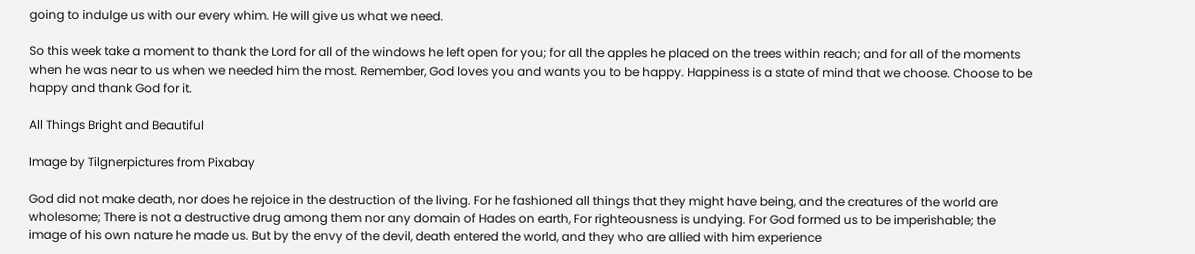going to indulge us with our every whim. He will give us what we need.

So this week take a moment to thank the Lord for all of the windows he left open for you; for all the apples he placed on the trees within reach; and for all of the moments when he was near to us when we needed him the most. Remember, God loves you and wants you to be happy. Happiness is a state of mind that we choose. Choose to be happy and thank God for it.

All Things Bright and Beautiful

Image by Tilgnerpictures from Pixabay

God did not make death, nor does he rejoice in the destruction of the living. For he fashioned all things that they might have being, and the creatures of the world are wholesome; There is not a destructive drug among them nor any domain of Hades on earth, For righteousness is undying. For God formed us to be imperishable; the image of his own nature he made us. But by the envy of the devil, death entered the world, and they who are allied with him experience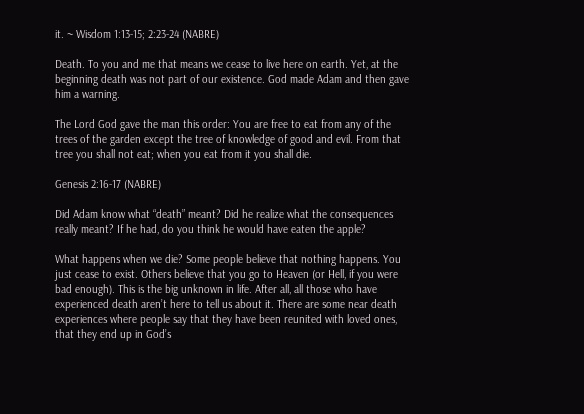it. ~ Wisdom 1:13-15; 2:23-24 (NABRE)

Death. To you and me that means we cease to live here on earth. Yet, at the beginning death was not part of our existence. God made Adam and then gave him a warning.

The Lord God gave the man this order: You are free to eat from any of the trees of the garden except the tree of knowledge of good and evil. From that tree you shall not eat; when you eat from it you shall die.

Genesis 2:16-17 (NABRE)

Did Adam know what “death” meant? Did he realize what the consequences really meant? If he had, do you think he would have eaten the apple?

What happens when we die? Some people believe that nothing happens. You just cease to exist. Others believe that you go to Heaven (or Hell, if you were bad enough). This is the big unknown in life. After all, all those who have experienced death aren’t here to tell us about it. There are some near death experiences where people say that they have been reunited with loved ones, that they end up in God’s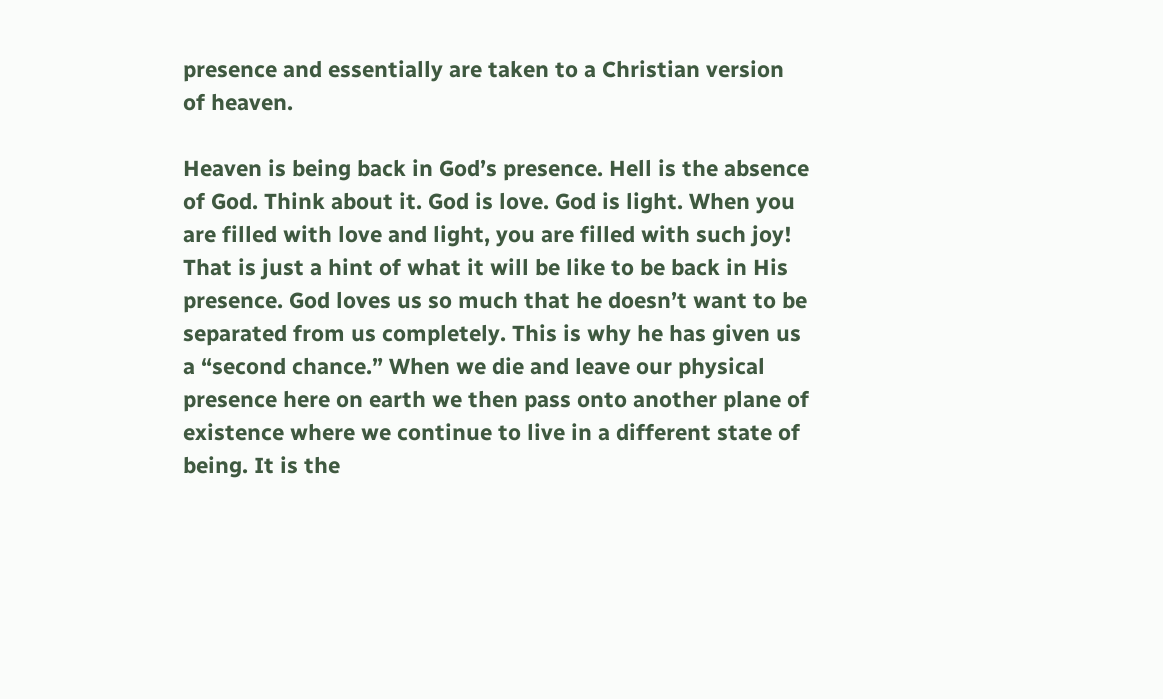presence and essentially are taken to a Christian version of heaven.

Heaven is being back in God’s presence. Hell is the absence of God. Think about it. God is love. God is light. When you are filled with love and light, you are filled with such joy! That is just a hint of what it will be like to be back in His presence. God loves us so much that he doesn’t want to be separated from us completely. This is why he has given us a “second chance.” When we die and leave our physical presence here on earth we then pass onto another plane of existence where we continue to live in a different state of being. It is the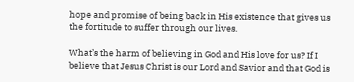hope and promise of being back in His existence that gives us the fortitude to suffer through our lives.

What’s the harm of believing in God and His love for us? If I believe that Jesus Christ is our Lord and Savior and that God is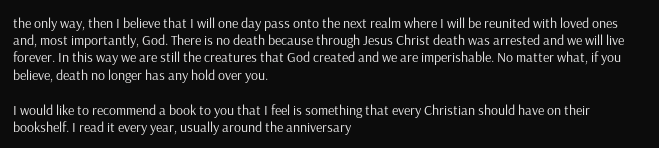the only way, then I believe that I will one day pass onto the next realm where I will be reunited with loved ones and, most importantly, God. There is no death because through Jesus Christ death was arrested and we will live forever. In this way we are still the creatures that God created and we are imperishable. No matter what, if you believe, death no longer has any hold over you.

I would like to recommend a book to you that I feel is something that every Christian should have on their bookshelf. I read it every year, usually around the anniversary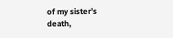of my sister’s death,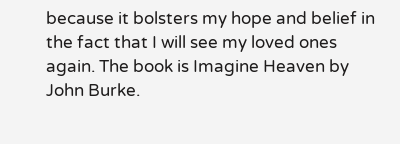because it bolsters my hope and belief in the fact that I will see my loved ones again. The book is Imagine Heaven by John Burke.